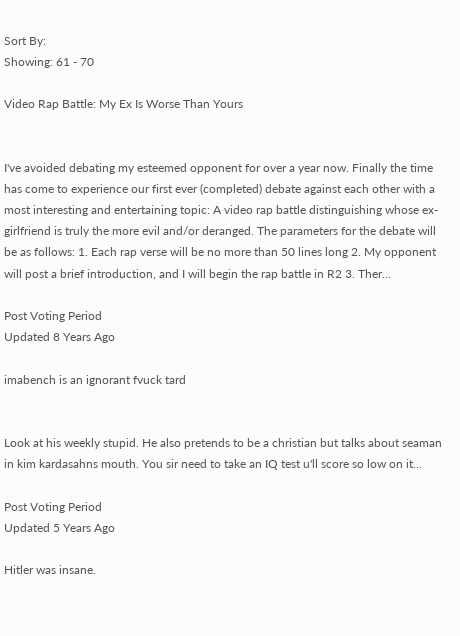Sort By:
Showing: 61 - 70

Video Rap Battle: My Ex Is Worse Than Yours


I've avoided debating my esteemed opponent for over a year now. Finally the time has come to experience our first ever (completed) debate against each other with a most interesting and entertaining topic: A video rap battle distinguishing whose ex-girlfriend is truly the more evil and/or deranged. The parameters for the debate will be as follows: 1. Each rap verse will be no more than 50 lines long 2. My opponent will post a brief introduction, and I will begin the rap battle in R2 3. Ther...

Post Voting Period
Updated 8 Years Ago

imabench is an ignorant fvuck tard


Look at his weekly stupid. He also pretends to be a christian but talks about seaman in kim kardasahns mouth. You sir need to take an IQ test u'll score so low on it...

Post Voting Period
Updated 5 Years Ago

Hitler was insane.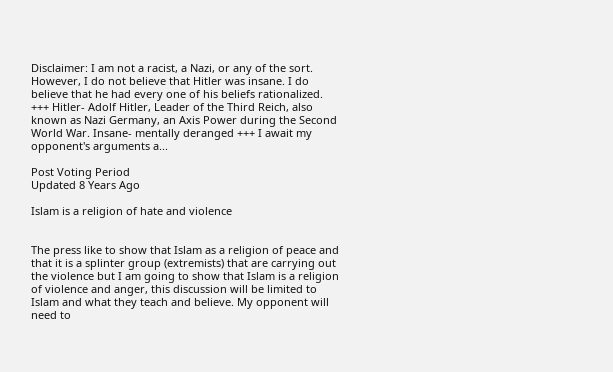Disclaimer: I am not a racist, a Nazi, or any of the sort. However, I do not believe that Hitler was insane. I do believe that he had every one of his beliefs rationalized. +++ Hitler- Adolf Hitler, Leader of the Third Reich, also known as Nazi Germany, an Axis Power during the Second World War. Insane- mentally deranged +++ I await my opponent's arguments a...

Post Voting Period
Updated 8 Years Ago

Islam is a religion of hate and violence


The press like to show that Islam as a religion of peace and that it is a splinter group (extremists) that are carrying out the violence but I am going to show that Islam is a religion of violence and anger, this discussion will be limited to Islam and what they teach and believe. My opponent will need to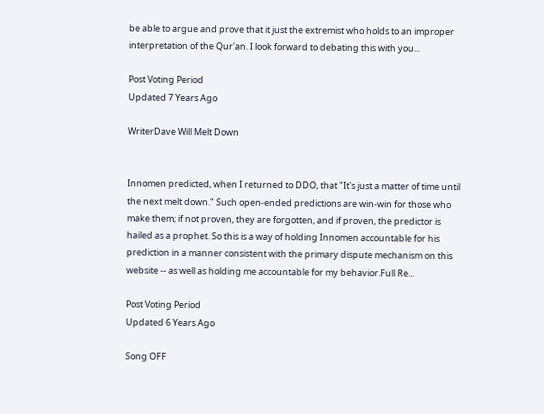be able to argue and prove that it just the extremist who holds to an improper interpretation of the Qur'an. I look forward to debating this with you...

Post Voting Period
Updated 7 Years Ago

WriterDave Will Melt Down


Innomen predicted, when I returned to DDO, that "It's just a matter of time until the next melt down." Such open-ended predictions are win-win for those who make them; if not proven, they are forgotten, and if proven, the predictor is hailed as a prophet. So this is a way of holding Innomen accountable for his prediction in a manner consistent with the primary dispute mechanism on this website -- as well as holding me accountable for my behavior.Full Re...

Post Voting Period
Updated 6 Years Ago

Song OFF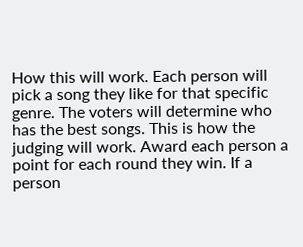How this will work. Each person will pick a song they like for that specific genre. The voters will determine who has the best songs. This is how the judging will work. Award each person a point for each round they win. If a person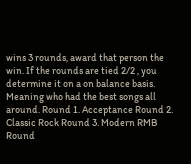wins 3 rounds, award that person the win. If the rounds are tied 2/2 , you determine it on a on balance basis. Meaning who had the best songs all around. Round 1. Acceptance Round 2. Classic Rock Round 3. Modern RMB Round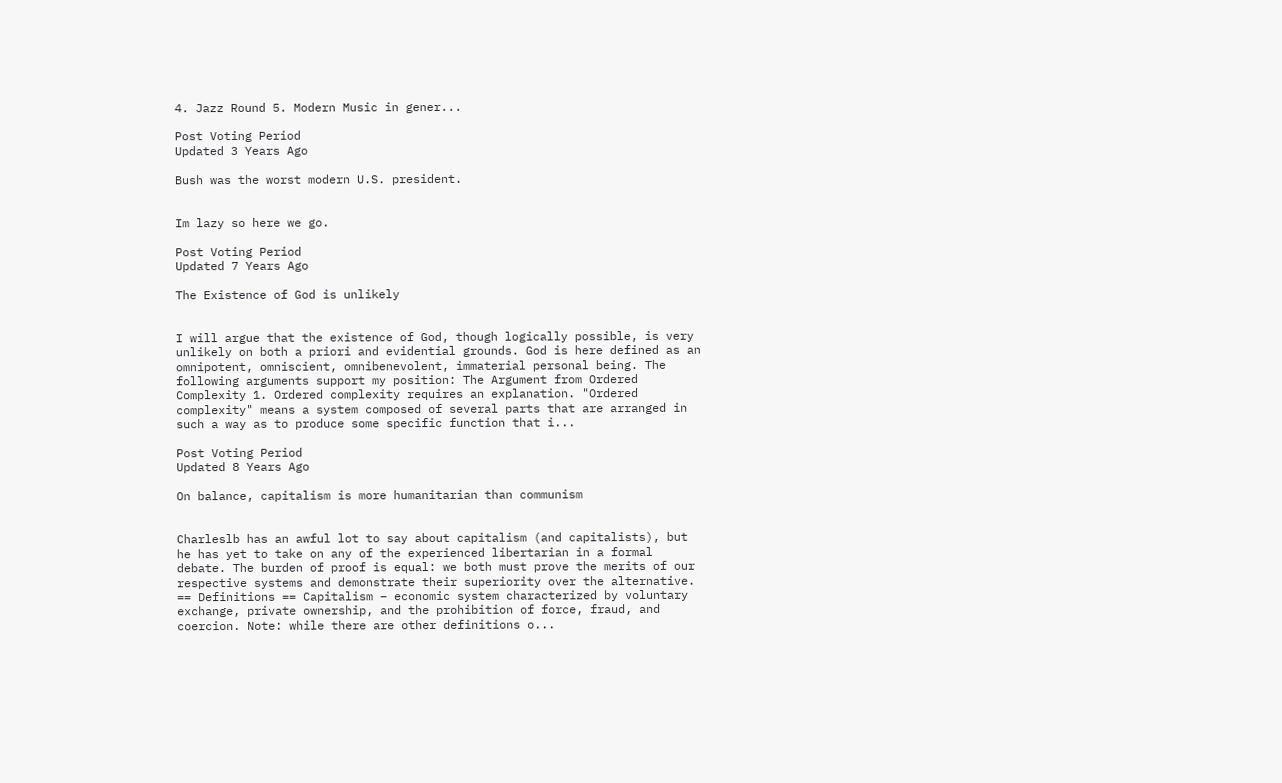4. Jazz Round 5. Modern Music in gener...

Post Voting Period
Updated 3 Years Ago

Bush was the worst modern U.S. president.


Im lazy so here we go.

Post Voting Period
Updated 7 Years Ago

The Existence of God is unlikely


I will argue that the existence of God, though logically possible, is very unlikely on both a priori and evidential grounds. God is here defined as an omnipotent, omniscient, omnibenevolent, immaterial personal being. The following arguments support my position: The Argument from Ordered Complexity 1. Ordered complexity requires an explanation. "Ordered complexity" means a system composed of several parts that are arranged in such a way as to produce some specific function that i...

Post Voting Period
Updated 8 Years Ago

On balance, capitalism is more humanitarian than communism


Charleslb has an awful lot to say about capitalism (and capitalists), but he has yet to take on any of the experienced libertarian in a formal debate. The burden of proof is equal: we both must prove the merits of our respective systems and demonstrate their superiority over the alternative. == Definitions == Capitalism – economic system characterized by voluntary exchange, private ownership, and the prohibition of force, fraud, and coercion. Note: while there are other definitions o...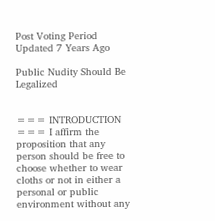Post Voting Period
Updated 7 Years Ago

Public Nudity Should Be Legalized


=== INTRODUCTION === I affirm the proposition that any person should be free to choose whether to wear cloths or not in either a personal or public environment without any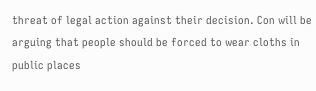threat of legal action against their decision. Con will be arguing that people should be forced to wear cloths in public places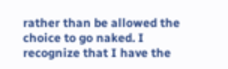rather than be allowed the choice to go naked. I recognize that I have the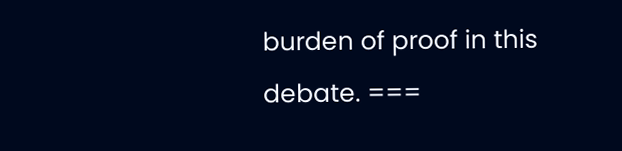burden of proof in this debate. ===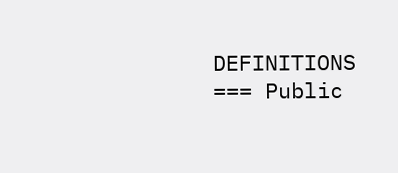DEFINITIONS === Public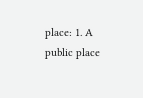place: 1. A public place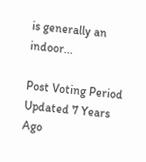is generally an indoor...

Post Voting Period
Updated 7 Years Ago